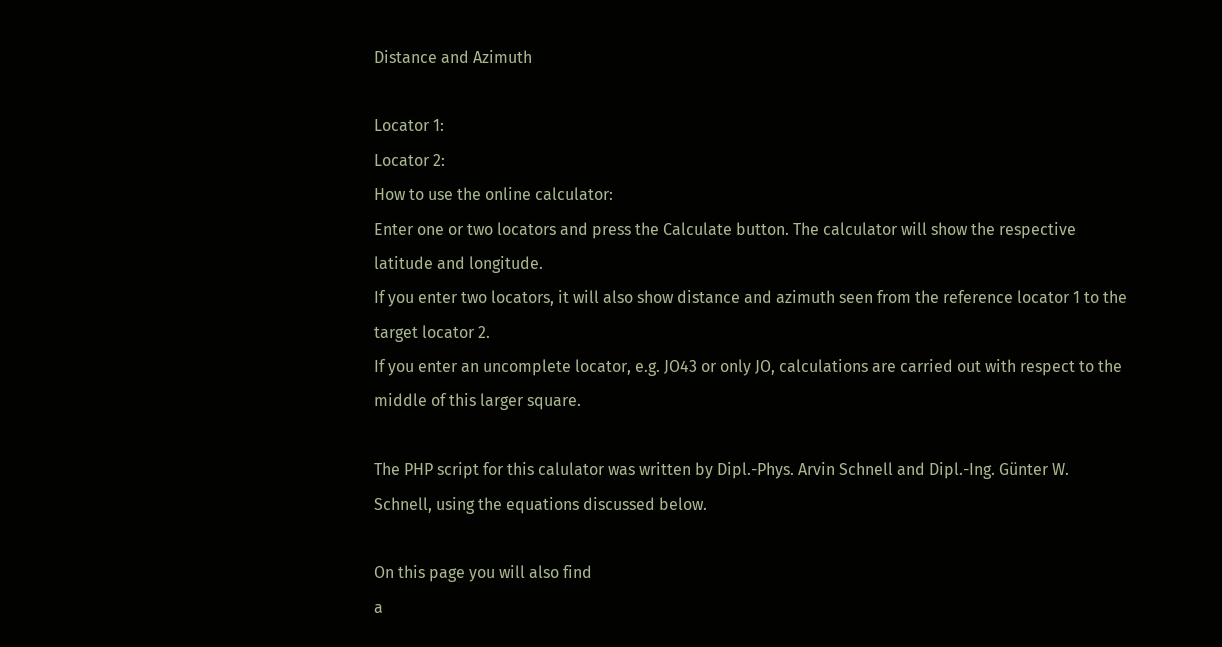Distance and Azimuth

Locator 1:
Locator 2:
How to use the online calculator:
Enter one or two locators and press the Calculate button. The calculator will show the respective latitude and longitude.
If you enter two locators, it will also show distance and azimuth seen from the reference locator 1 to the target locator 2.
If you enter an uncomplete locator, e.g. JO43 or only JO, calculations are carried out with respect to the middle of this larger square.

The PHP script for this calulator was written by Dipl.-Phys. Arvin Schnell and Dipl.-Ing. Günter W. Schnell, using the equations discussed below.

On this page you will also find
a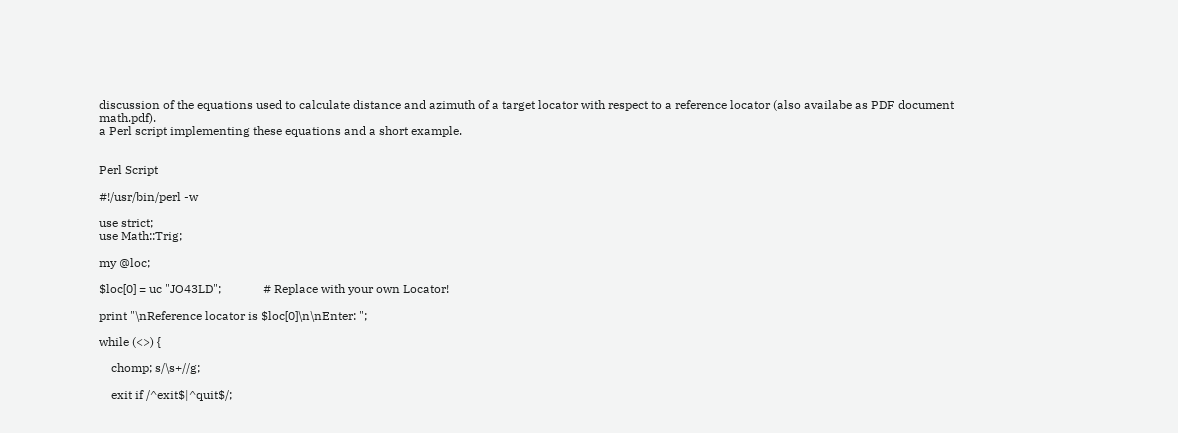discussion of the equations used to calculate distance and azimuth of a target locator with respect to a reference locator (also availabe as PDF document math.pdf).
a Perl script implementing these equations and a short example.


Perl Script

#!/usr/bin/perl -w

use strict;
use Math::Trig;

my @loc;

$loc[0] = uc "JO43LD";              # Replace with your own Locator!

print "\nReference locator is $loc[0]\n\nEnter: ";

while (<>) {

    chomp; s/\s+//g;

    exit if /^exit$|^quit$/;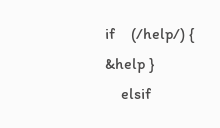if    (/help/) { &help }
    elsif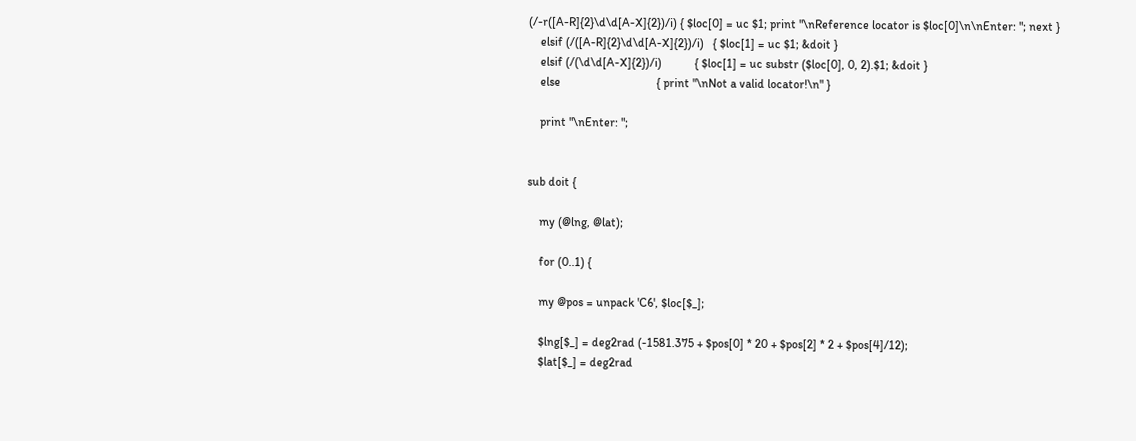(/-r([A-R]{2}\d\d[A-X]{2})/i) { $loc[0] = uc $1; print "\nReference locator is $loc[0]\n\nEnter: "; next }
    elsif (/([A-R]{2}\d\d[A-X]{2})/i)   { $loc[1] = uc $1; &doit }
    elsif (/(\d\d[A-X]{2})/i)           { $loc[1] = uc substr ($loc[0], 0, 2).$1; &doit }
    else                                { print "\nNot a valid locator!\n" }

    print "\nEnter: ";


sub doit {

    my (@lng, @lat);

    for (0..1) {

    my @pos = unpack 'C6', $loc[$_];

    $lng[$_] = deg2rad (-1581.375 + $pos[0] * 20 + $pos[2] * 2 + $pos[4]/12);
    $lat[$_] = deg2rad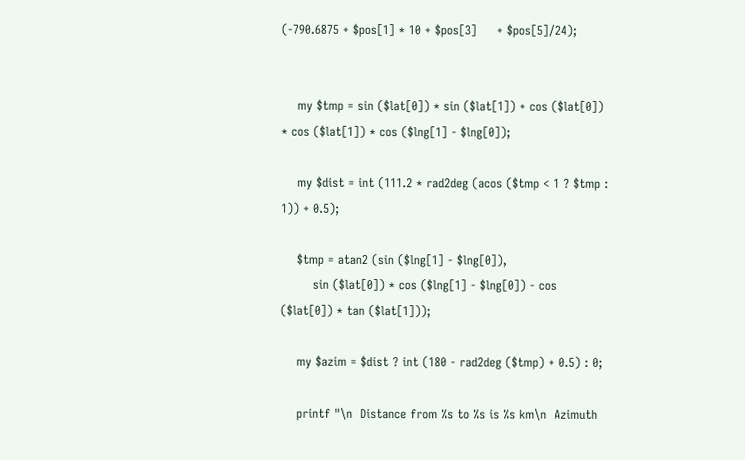(-790.6875 + $pos[1] * 10 + $pos[3]     + $pos[5]/24);


    my $tmp = sin ($lat[0]) * sin ($lat[1]) + cos ($lat[0]) * cos ($lat[1]) * cos ($lng[1] - $lng[0]);

    my $dist = int (111.2 * rad2deg (acos ($tmp < 1 ? $tmp : 1)) + 0.5);

    $tmp = atan2 (sin ($lng[1] - $lng[0]),
        sin ($lat[0]) * cos ($lng[1] - $lng[0]) - cos ($lat[0]) * tan ($lat[1]));

    my $azim = $dist ? int (180 - rad2deg ($tmp) + 0.5) : 0;

    printf "\n  Distance from %s to %s is %s km\n  Azimuth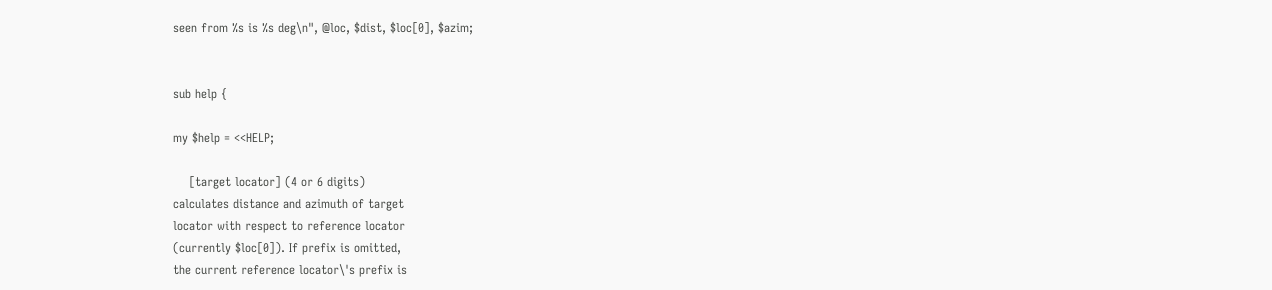seen from %s is %s deg\n", @loc, $dist, $loc[0], $azim;


sub help {

my $help = <<HELP;

    [target locator] (4 or 6 digits)
calculates distance and azimuth of target
locator with respect to reference locator
(currently $loc[0]). If prefix is omitted,
the current reference locator\'s prefix is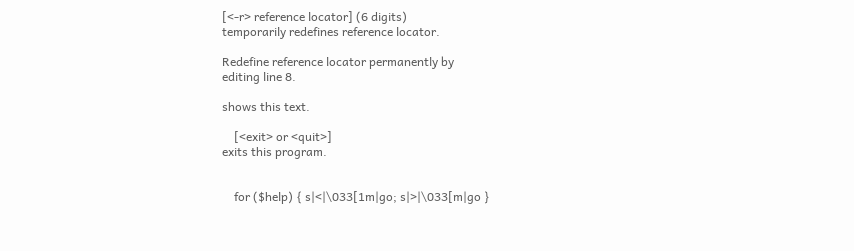[<-r> reference locator] (6 digits)
temporarily redefines reference locator.

Redefine reference locator permanently by
editing line 8.

shows this text.

    [<exit> or <quit>]
exits this program.


    for ($help) { s|<|\033[1m|go; s|>|\033[m|go }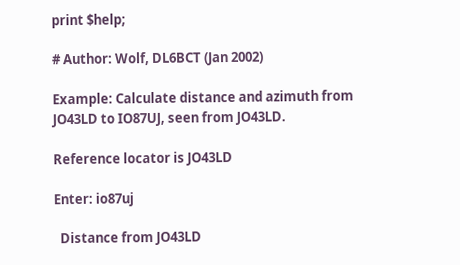print $help;

# Author: Wolf, DL6BCT (Jan 2002)

Example: Calculate distance and azimuth from JO43LD to IO87UJ, seen from JO43LD.

Reference locator is JO43LD

Enter: io87uj

  Distance from JO43LD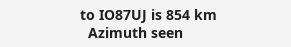to IO87UJ is 854 km
  Azimuth seen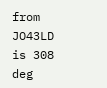from JO43LD is 308 deg